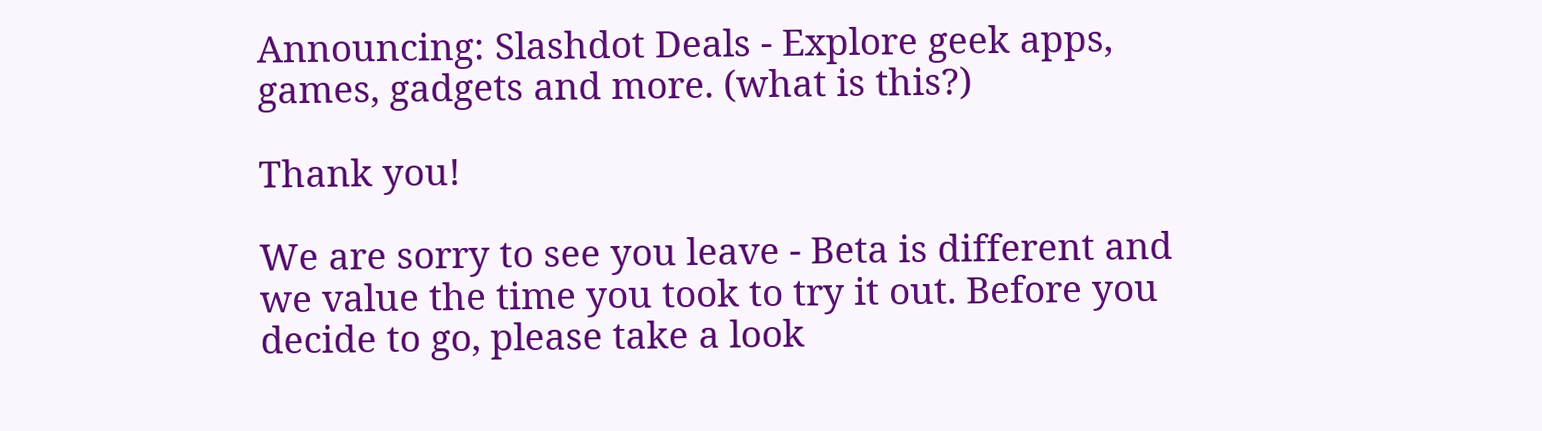Announcing: Slashdot Deals - Explore geek apps, games, gadgets and more. (what is this?)

Thank you!

We are sorry to see you leave - Beta is different and we value the time you took to try it out. Before you decide to go, please take a look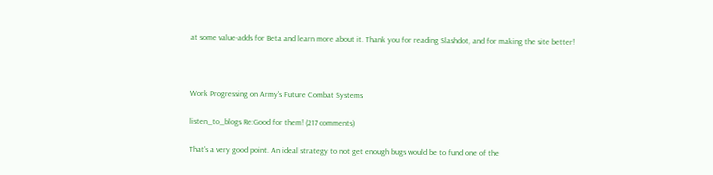at some value-adds for Beta and learn more about it. Thank you for reading Slashdot, and for making the site better!



Work Progressing on Army's Future Combat Systems

listen_to_blogs Re:Good for them! (217 comments)

That's a very good point. An ideal strategy to not get enough bugs would be to fund one of the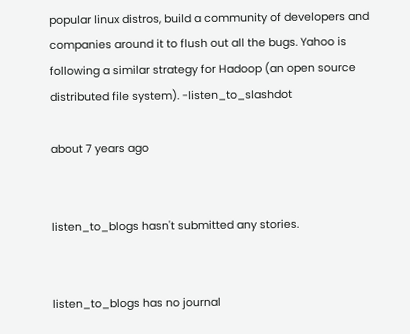popular linux distros, build a community of developers and companies around it to flush out all the bugs. Yahoo is following a similar strategy for Hadoop (an open source distributed file system). -listen_to_slashdot

about 7 years ago


listen_to_blogs hasn't submitted any stories.


listen_to_blogs has no journal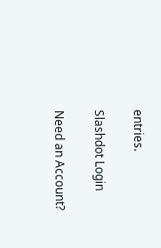entries.

Slashdot Login

Need an Account?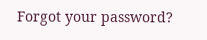Forgot your password?